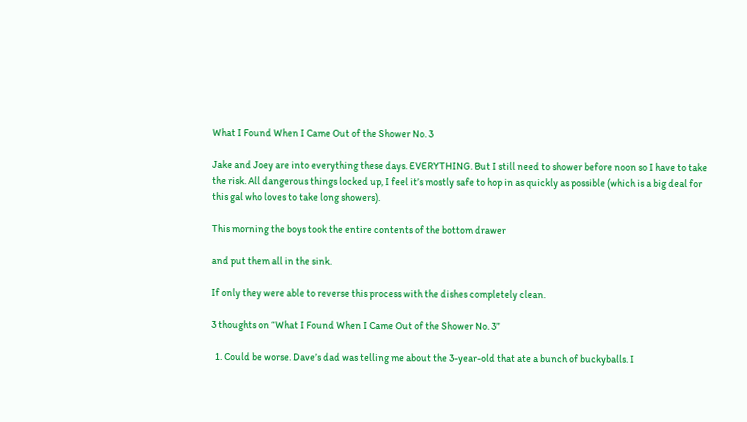What I Found When I Came Out of the Shower No. 3

Jake and Joey are into everything these days. EVERYTHING. But I still need to shower before noon so I have to take the risk. All dangerous things locked up, I feel it’s mostly safe to hop in as quickly as possible (which is a big deal for this gal who loves to take long showers).

This morning the boys took the entire contents of the bottom drawer

and put them all in the sink.

If only they were able to reverse this process with the dishes completely clean.

3 thoughts on “What I Found When I Came Out of the Shower No. 3”

  1. Could be worse. Dave’s dad was telling me about the 3-year-old that ate a bunch of buckyballs. I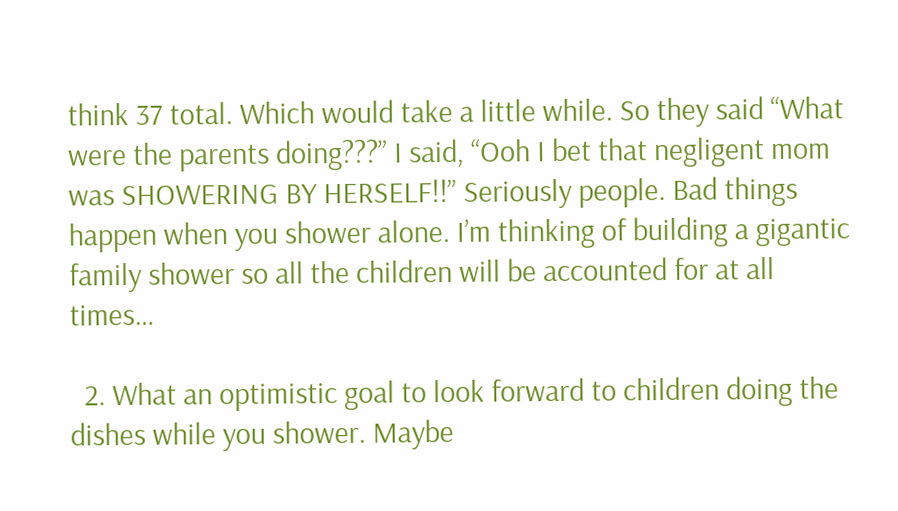think 37 total. Which would take a little while. So they said “What were the parents doing???” I said, “Ooh I bet that negligent mom was SHOWERING BY HERSELF!!” Seriously people. Bad things happen when you shower alone. I’m thinking of building a gigantic family shower so all the children will be accounted for at all times…

  2. What an optimistic goal to look forward to children doing the dishes while you shower. Maybe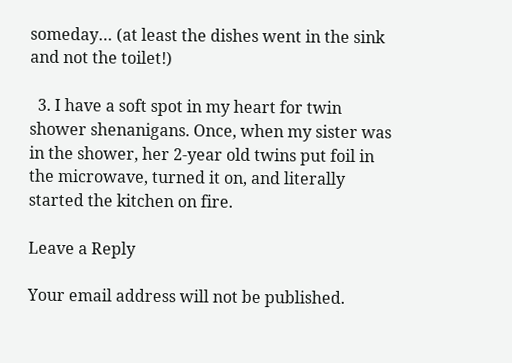someday… (at least the dishes went in the sink and not the toilet!)

  3. I have a soft spot in my heart for twin shower shenanigans. Once, when my sister was in the shower, her 2-year old twins put foil in the microwave, turned it on, and literally started the kitchen on fire.

Leave a Reply

Your email address will not be published.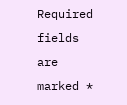Required fields are marked *